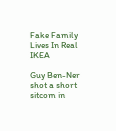Fake Family Lives In Real IKEA

Guy Ben-Ner shot a short sitcom in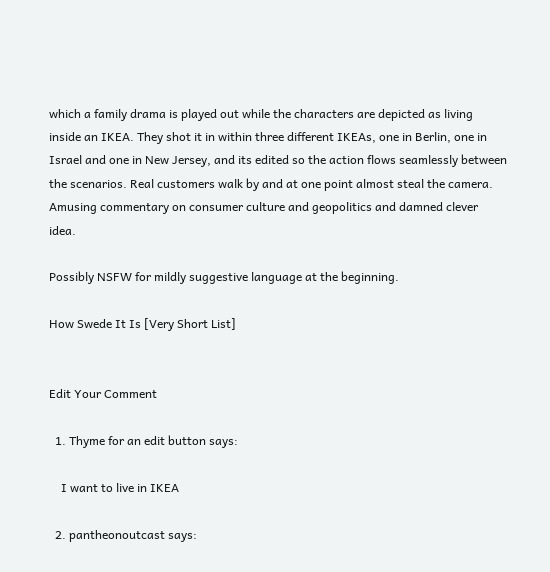which a family drama is played out while the characters are depicted as living inside an IKEA. They shot it in within three different IKEAs, one in Berlin, one in Israel and one in New Jersey, and its edited so the action flows seamlessly between the scenarios. Real customers walk by and at one point almost steal the camera. Amusing commentary on consumer culture and geopolitics and damned clever idea.

Possibly NSFW for mildly suggestive language at the beginning.

How Swede It Is [Very Short List]


Edit Your Comment

  1. Thyme for an edit button says:

    I want to live in IKEA

  2. pantheonoutcast says: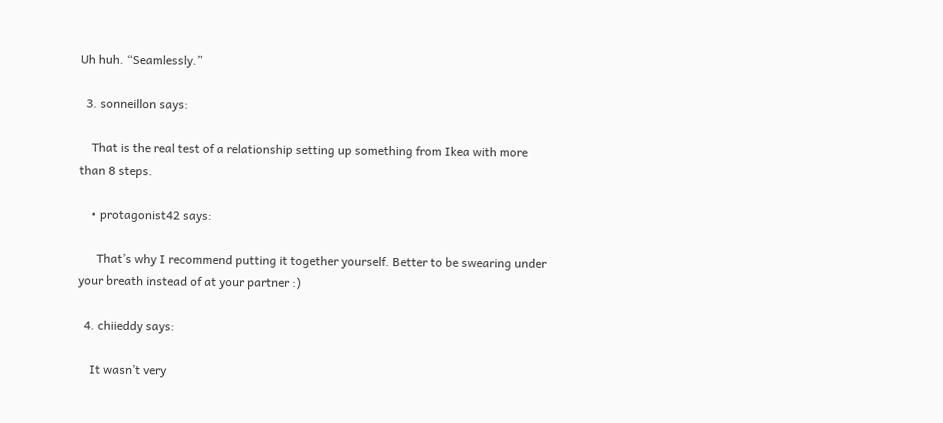Uh huh. “Seamlessly.”

  3. sonneillon says:

    That is the real test of a relationship setting up something from Ikea with more than 8 steps.

    • protagonist42 says:

      That’s why I recommend putting it together yourself. Better to be swearing under your breath instead of at your partner :)

  4. chiieddy says:

    It wasn’t very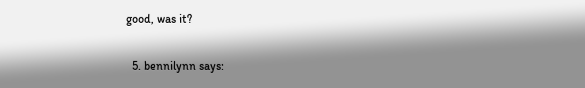good, was it?

  5. bennilynn says: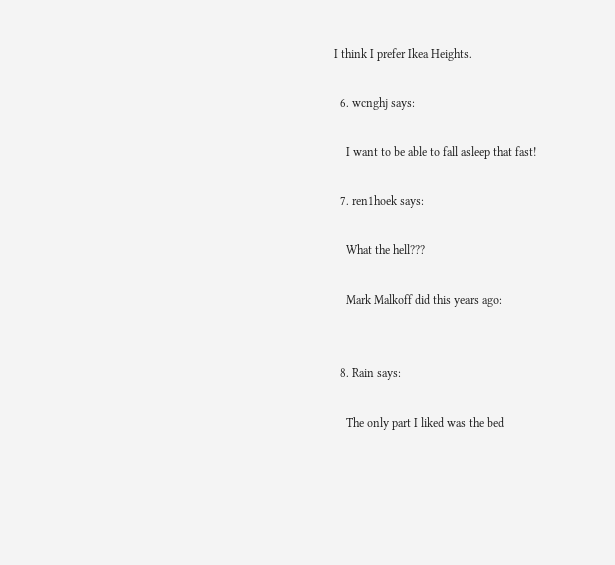I think I prefer Ikea Heights.

  6. wcnghj says:

    I want to be able to fall asleep that fast!

  7. ren1hoek says:

    What the hell???

    Mark Malkoff did this years ago:


  8. Rain says:

    The only part I liked was the bed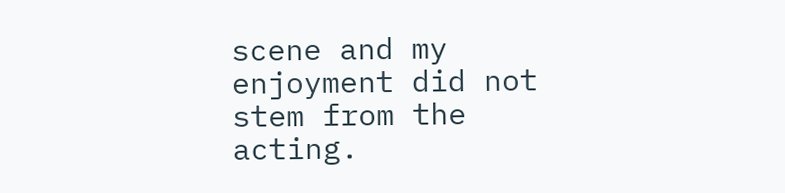scene and my enjoyment did not stem from the acting.